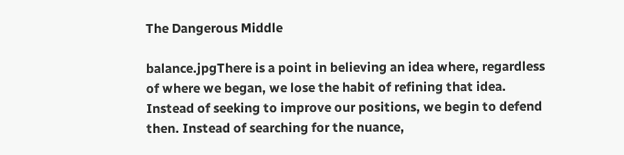The Dangerous Middle

balance.jpgThere is a point in believing an idea where, regardless of where we began, we lose the habit of refining that idea. Instead of seeking to improve our positions, we begin to defend then. Instead of searching for the nuance,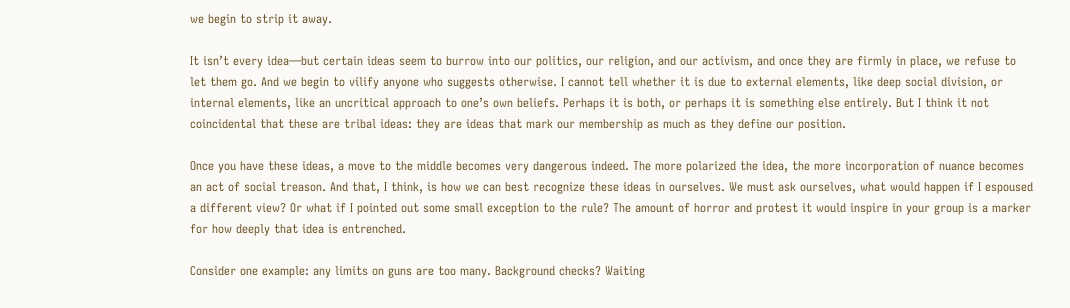we begin to strip it away.

It isn’t every idea—but certain ideas seem to burrow into our politics, our religion, and our activism, and once they are firmly in place, we refuse to let them go. And we begin to vilify anyone who suggests otherwise. I cannot tell whether it is due to external elements, like deep social division, or internal elements, like an uncritical approach to one’s own beliefs. Perhaps it is both, or perhaps it is something else entirely. But I think it not coincidental that these are tribal ideas: they are ideas that mark our membership as much as they define our position.

Once you have these ideas, a move to the middle becomes very dangerous indeed. The more polarized the idea, the more incorporation of nuance becomes an act of social treason. And that, I think, is how we can best recognize these ideas in ourselves. We must ask ourselves, what would happen if I espoused a different view? Or what if I pointed out some small exception to the rule? The amount of horror and protest it would inspire in your group is a marker for how deeply that idea is entrenched.

Consider one example: any limits on guns are too many. Background checks? Waiting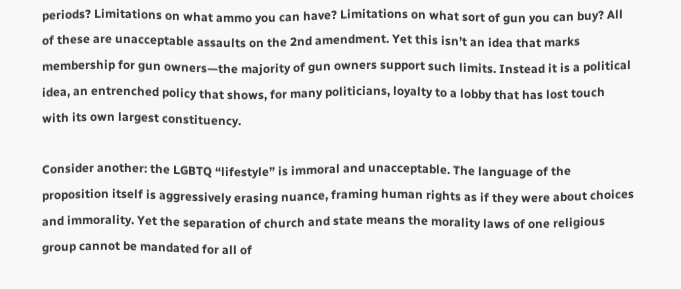periods? Limitations on what ammo you can have? Limitations on what sort of gun you can buy? All of these are unacceptable assaults on the 2nd amendment. Yet this isn’t an idea that marks membership for gun owners—the majority of gun owners support such limits. Instead it is a political idea, an entrenched policy that shows, for many politicians, loyalty to a lobby that has lost touch with its own largest constituency.

Consider another: the LGBTQ “lifestyle” is immoral and unacceptable. The language of the proposition itself is aggressively erasing nuance, framing human rights as if they were about choices and immorality. Yet the separation of church and state means the morality laws of one religious group cannot be mandated for all of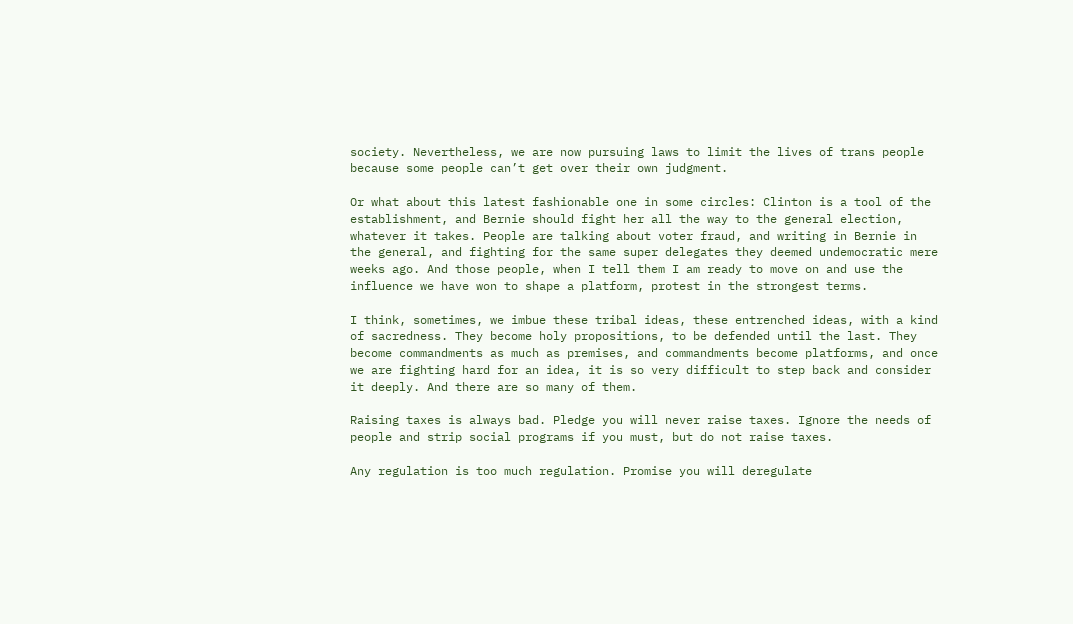society. Nevertheless, we are now pursuing laws to limit the lives of trans people because some people can’t get over their own judgment.

Or what about this latest fashionable one in some circles: Clinton is a tool of the establishment, and Bernie should fight her all the way to the general election, whatever it takes. People are talking about voter fraud, and writing in Bernie in the general, and fighting for the same super delegates they deemed undemocratic mere weeks ago. And those people, when I tell them I am ready to move on and use the influence we have won to shape a platform, protest in the strongest terms.

I think, sometimes, we imbue these tribal ideas, these entrenched ideas, with a kind of sacredness. They become holy propositions, to be defended until the last. They become commandments as much as premises, and commandments become platforms, and once we are fighting hard for an idea, it is so very difficult to step back and consider it deeply. And there are so many of them.

Raising taxes is always bad. Pledge you will never raise taxes. Ignore the needs of people and strip social programs if you must, but do not raise taxes.

Any regulation is too much regulation. Promise you will deregulate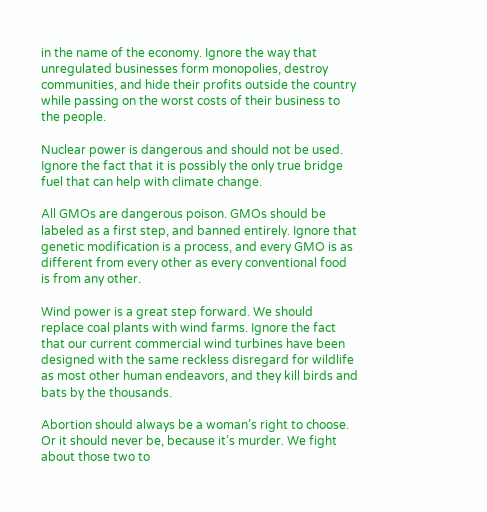in the name of the economy. Ignore the way that unregulated businesses form monopolies, destroy communities, and hide their profits outside the country while passing on the worst costs of their business to the people.

Nuclear power is dangerous and should not be used. Ignore the fact that it is possibly the only true bridge fuel that can help with climate change.

All GMOs are dangerous poison. GMOs should be labeled as a first step, and banned entirely. Ignore that genetic modification is a process, and every GMO is as different from every other as every conventional food is from any other.

Wind power is a great step forward. We should replace coal plants with wind farms. Ignore the fact that our current commercial wind turbines have been designed with the same reckless disregard for wildlife as most other human endeavors, and they kill birds and bats by the thousands.

Abortion should always be a woman’s right to choose. Or it should never be, because it’s murder. We fight about those two to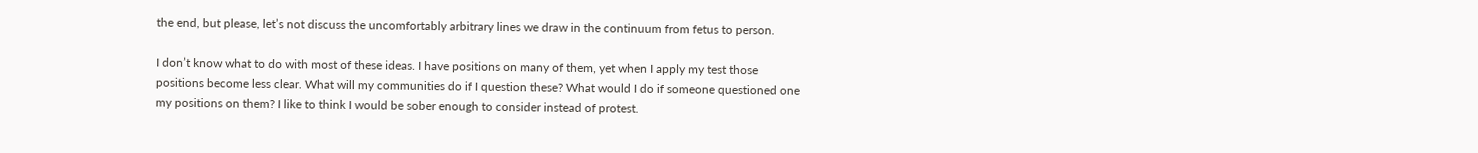the end, but please, let’s not discuss the uncomfortably arbitrary lines we draw in the continuum from fetus to person.

I don’t know what to do with most of these ideas. I have positions on many of them, yet when I apply my test those positions become less clear. What will my communities do if I question these? What would I do if someone questioned one my positions on them? I like to think I would be sober enough to consider instead of protest.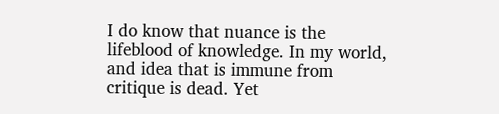I do know that nuance is the lifeblood of knowledge. In my world, and idea that is immune from critique is dead. Yet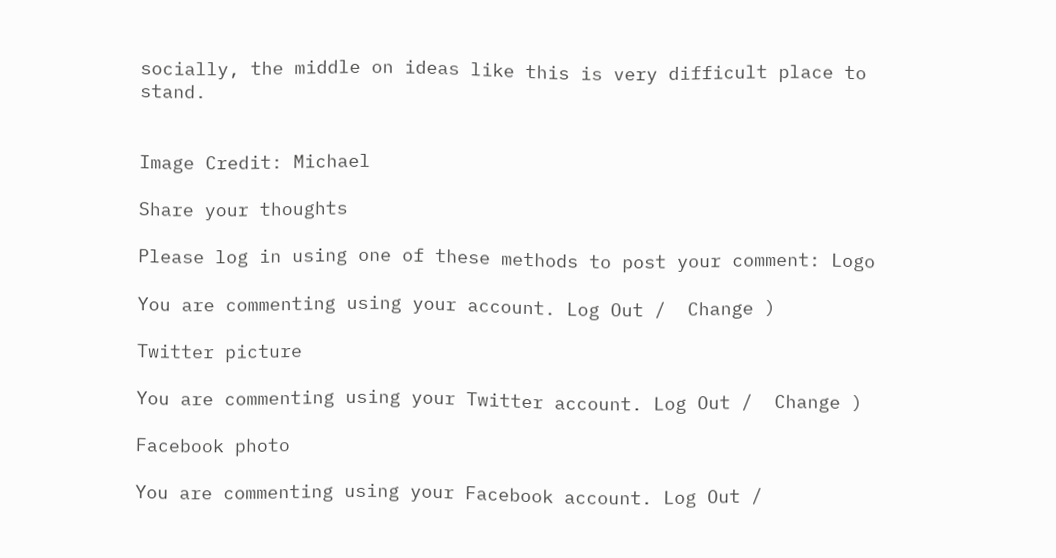socially, the middle on ideas like this is very difficult place to stand.


Image Credit: Michael

Share your thoughts

Please log in using one of these methods to post your comment: Logo

You are commenting using your account. Log Out /  Change )

Twitter picture

You are commenting using your Twitter account. Log Out /  Change )

Facebook photo

You are commenting using your Facebook account. Log Out /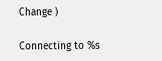Change )

Connecting to %s